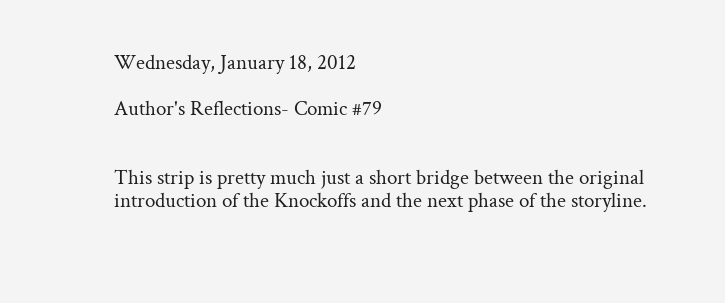Wednesday, January 18, 2012

Author's Reflections- Comic #79


This strip is pretty much just a short bridge between the original introduction of the Knockoffs and the next phase of the storyline.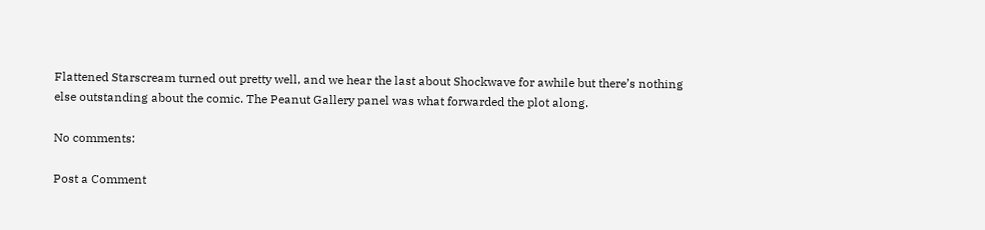Flattened Starscream turned out pretty well, and we hear the last about Shockwave for awhile but there’s nothing else outstanding about the comic. The Peanut Gallery panel was what forwarded the plot along.

No comments:

Post a Comment